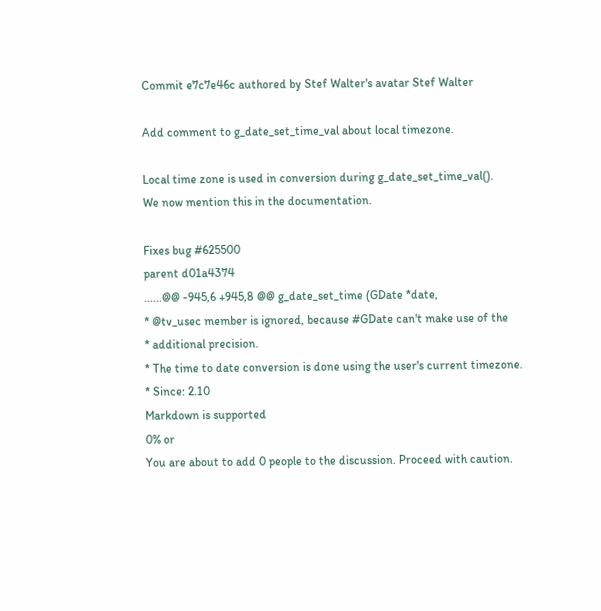Commit e7c7e46c authored by Stef Walter's avatar Stef Walter

Add comment to g_date_set_time_val about local timezone.

Local time zone is used in conversion during g_date_set_time_val().
We now mention this in the documentation.

Fixes bug #625500
parent d01a4374
......@@ -945,6 +945,8 @@ g_date_set_time (GDate *date,
* @tv_usec member is ignored, because #GDate can't make use of the
* additional precision.
* The time to date conversion is done using the user's current timezone.
* Since: 2.10
Markdown is supported
0% or
You are about to add 0 people to the discussion. Proceed with caution.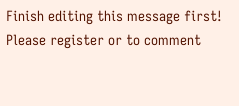Finish editing this message first!
Please register or to comment